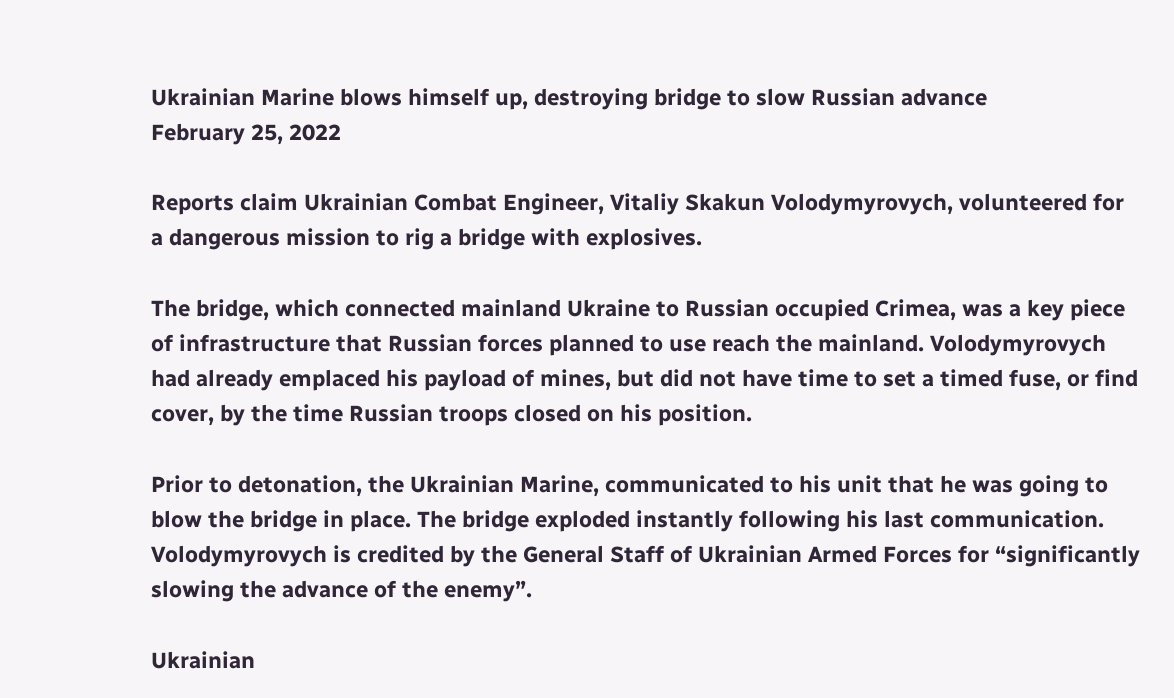Ukrainian Marine blows himself up, destroying bridge to slow Russian advance
February 25, 2022

Reports claim Ukrainian Combat Engineer, Vitaliy Skakun Volodymyrovych, volunteered for a dangerous mission to rig a bridge with explosives.

The bridge, which connected mainland Ukraine to Russian occupied Crimea, was a key piece of infrastructure that Russian forces planned to use reach the mainland. Volodymyrovych had already emplaced his payload of mines, but did not have time to set a timed fuse, or find cover, by the time Russian troops closed on his position.

Prior to detonation, the Ukrainian Marine, communicated to his unit that he was going to blow the bridge in place. The bridge exploded instantly following his last communication. Volodymyrovych is credited by the General Staff of Ukrainian Armed Forces for “significantly slowing the advance of the enemy”.

Ukrainian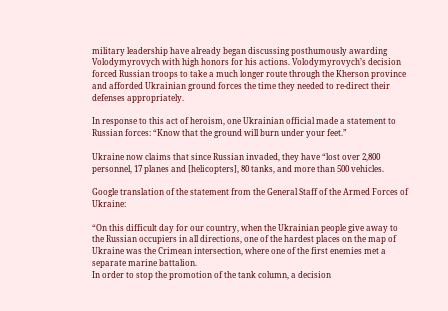military leadership have already began discussing posthumously awarding Volodymyrovych with high honors for his actions. Volodymyrovych’s decision forced Russian troops to take a much longer route through the Kherson province and afforded Ukrainian ground forces the time they needed to re-direct their defenses appropriately.

In response to this act of heroism, one Ukrainian official made a statement to Russian forces: “Know that the ground will burn under your feet.”

Ukraine now claims that since Russian invaded, they have “lost over 2,800 personnel, 17 planes and [helicopters], 80 tanks, and more than 500 vehicles.

Google translation of the statement from the General Staff of the Armed Forces of Ukraine:

“On this difficult day for our country, when the Ukrainian people give away to the Russian occupiers in all directions, one of the hardest places on the map of Ukraine was the Crimean intersection, where one of the first enemies met a separate marine battalion.
In order to stop the promotion of the tank column, a decision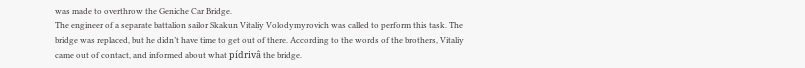was made to overthrow the Geniche Car Bridge.
The engineer of a separate battalion sailor Skakun Vitaliy Volodymyrovich was called to perform this task. The bridge was replaced, but he didn’t have time to get out of there. According to the words of the brothers, Vitaliy came out of contact, and informed about what pídrivâ the bridge.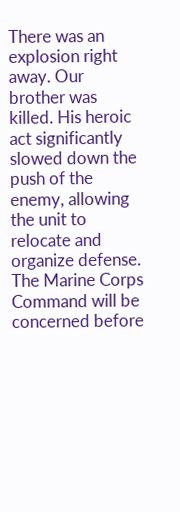There was an explosion right away. Our brother was killed. His heroic act significantly slowed down the push of the enemy, allowing the unit to relocate and organize defense.
The Marine Corps Command will be concerned before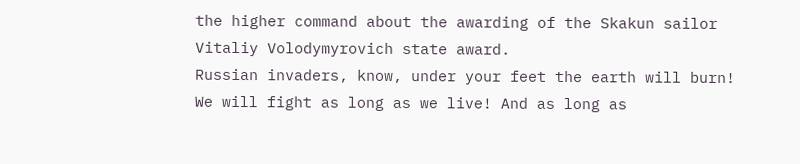the higher command about the awarding of the Skakun sailor Vitaliy Volodymyrovich state award.
Russian invaders, know, under your feet the earth will burn! We will fight as long as we live! And as long as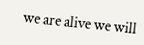we are alive we will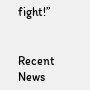fight!”


Recent News